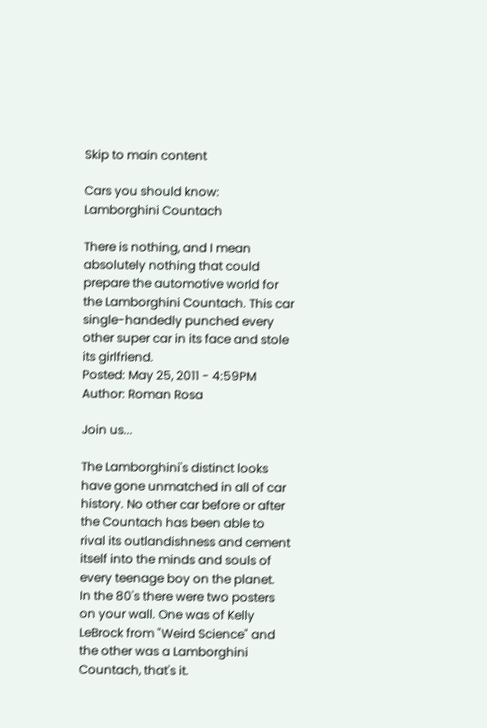Skip to main content

Cars you should know: Lamborghini Countach

There is nothing, and I mean absolutely nothing that could prepare the automotive world for the Lamborghini Countach. This car single-handedly punched every other super car in its face and stole its girlfriend.
Posted: May 25, 2011 - 4:59PM
Author: Roman Rosa

Join us...

The Lamborghini's distinct looks have gone unmatched in all of car history. No other car before or after the Countach has been able to rival its outlandishness and cement itself into the minds and souls of every teenage boy on the planet.
In the 80's there were two posters on your wall. One was of Kelly LeBrock from "Weird Science" and the other was a Lamborghini Countach, that's it.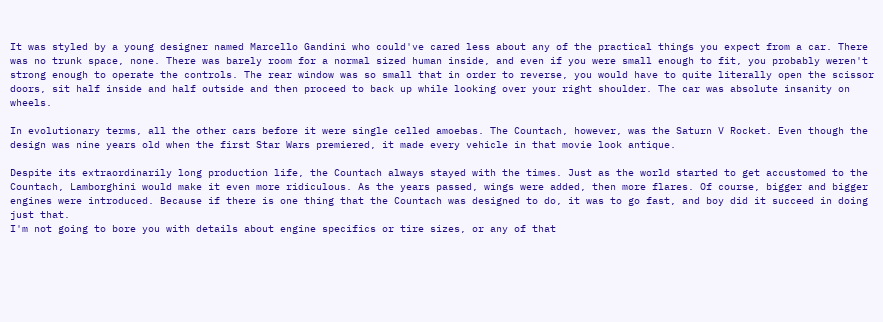It was styled by a young designer named Marcello Gandini who could've cared less about any of the practical things you expect from a car. There was no trunk space, none. There was barely room for a normal sized human inside, and even if you were small enough to fit, you probably weren't strong enough to operate the controls. The rear window was so small that in order to reverse, you would have to quite literally open the scissor doors, sit half inside and half outside and then proceed to back up while looking over your right shoulder. The car was absolute insanity on wheels.

In evolutionary terms, all the other cars before it were single celled amoebas. The Countach, however, was the Saturn V Rocket. Even though the design was nine years old when the first Star Wars premiered, it made every vehicle in that movie look antique.

Despite its extraordinarily long production life, the Countach always stayed with the times. Just as the world started to get accustomed to the Countach, Lamborghini would make it even more ridiculous. As the years passed, wings were added, then more flares. Of course, bigger and bigger engines were introduced. Because if there is one thing that the Countach was designed to do, it was to go fast, and boy did it succeed in doing just that.
I'm not going to bore you with details about engine specifics or tire sizes, or any of that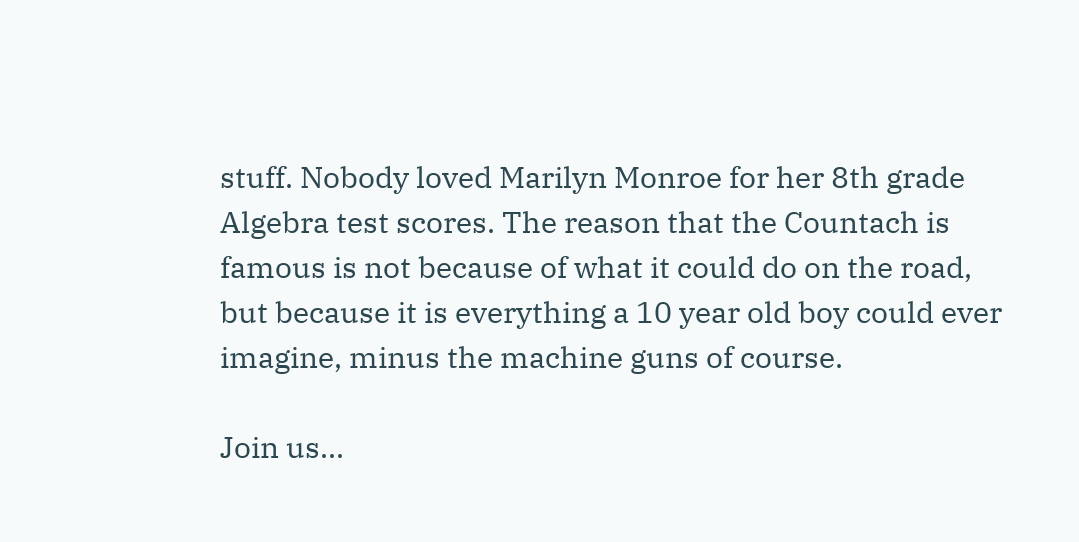stuff. Nobody loved Marilyn Monroe for her 8th grade Algebra test scores. The reason that the Countach is famous is not because of what it could do on the road, but because it is everything a 10 year old boy could ever imagine, minus the machine guns of course.

Join us...